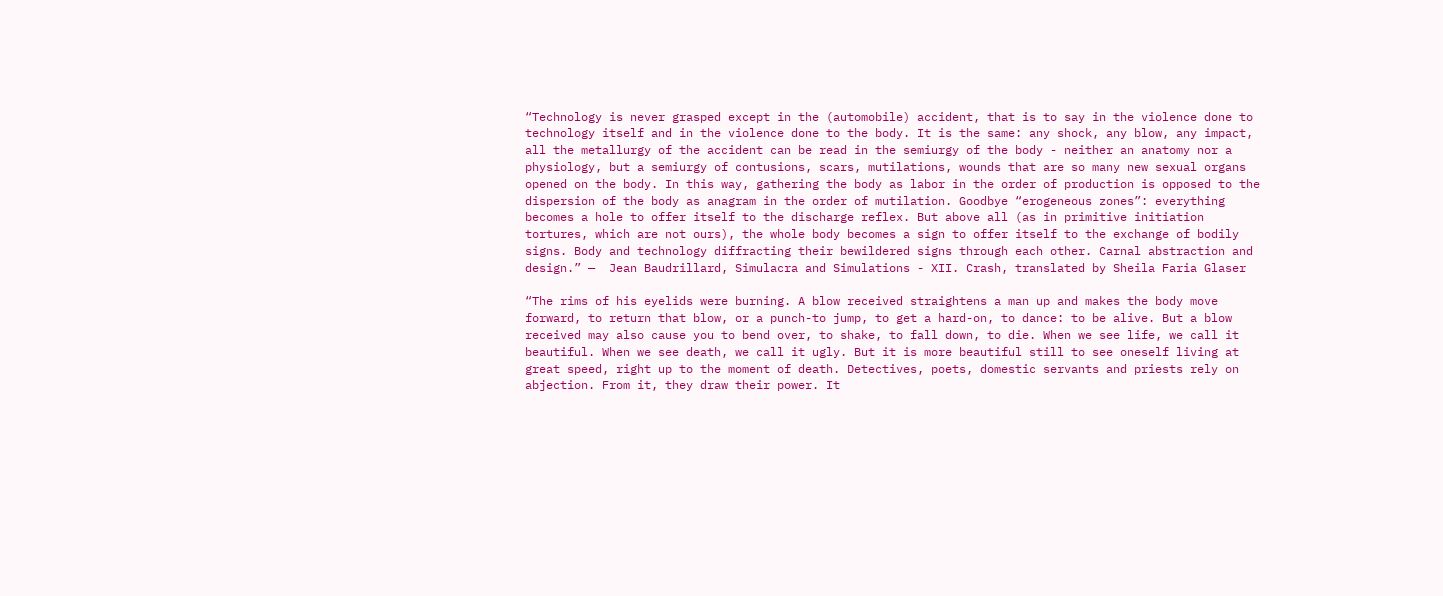“Technology is never grasped except in the (automobile) accident, that is to say in the violence done to technology itself and in the violence done to the body. It is the same: any shock, any blow, any impact, all the metallurgy of the accident can be read in the semiurgy of the body - neither an anatomy nor a physiology, but a semiurgy of contusions, scars, mutilations, wounds that are so many new sexual organs opened on the body. In this way, gathering the body as labor in the order of production is opposed to the dispersion of the body as anagram in the order of mutilation. Goodbye “erogeneous zones”: everything becomes a hole to offer itself to the discharge reflex. But above all (as in primitive initiation tortures, which are not ours), the whole body becomes a sign to offer itself to the exchange of bodily signs. Body and technology diffracting their bewildered signs through each other. Carnal abstraction and design.” —  Jean Baudrillard, Simulacra and Simulations - XII. Crash, translated by Sheila Faria Glaser

“The rims of his eyelids were burning. A blow received straightens a man up and makes the body move forward, to return that blow, or a punch-to jump, to get a hard-on, to dance: to be alive. But a blow received may also cause you to bend over, to shake, to fall down, to die. When we see life, we call it beautiful. When we see death, we call it ugly. But it is more beautiful still to see oneself living at great speed, right up to the moment of death. Detectives, poets, domestic servants and priests rely on abjection. From it, they draw their power. It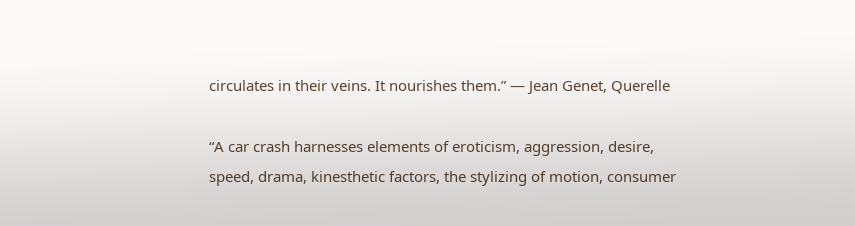circulates in their veins. It nourishes them.” — Jean Genet, Querelle

“A car crash harnesses elements of eroticism, aggression, desire, speed, drama, kinesthetic factors, the stylizing of motion, consumer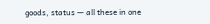goods, status — all these in one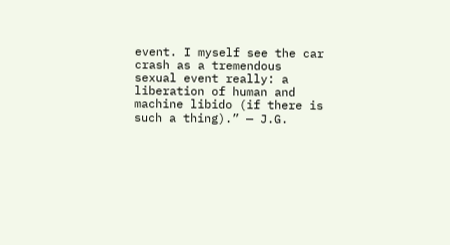event. I myself see the car crash as a tremendous sexual event really: a liberation of human and machine libido (if there is such a thing).” — J.G.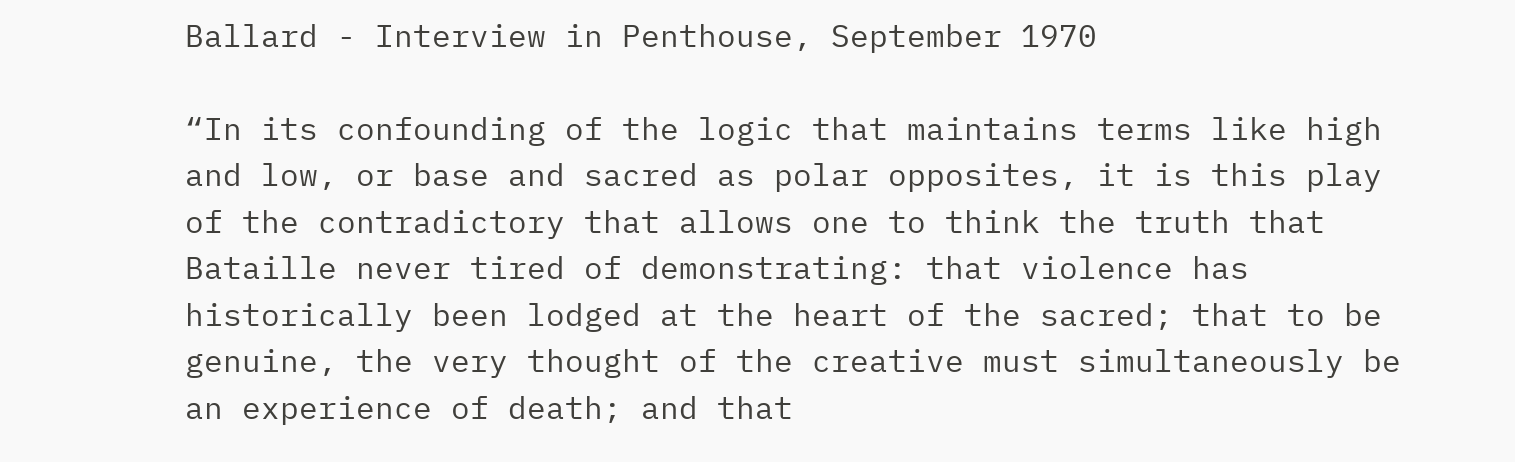Ballard - Interview in Penthouse, September 1970

“In its confounding of the logic that maintains terms like high and low, or base and sacred as polar opposites, it is this play of the contradictory that allows one to think the truth that Bataille never tired of demonstrating: that violence has historically been lodged at the heart of the sacred; that to be genuine, the very thought of the creative must simultaneously be an experience of death; and that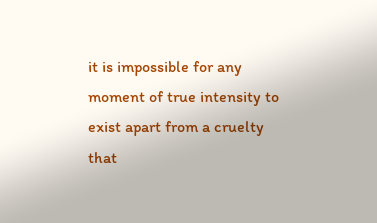it is impossible for any moment of true intensity to exist apart from a cruelty that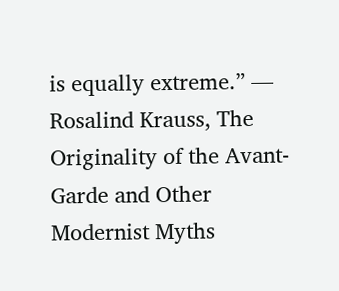is equally extreme.” — Rosalind Krauss, The Originality of the Avant-Garde and Other Modernist Myths